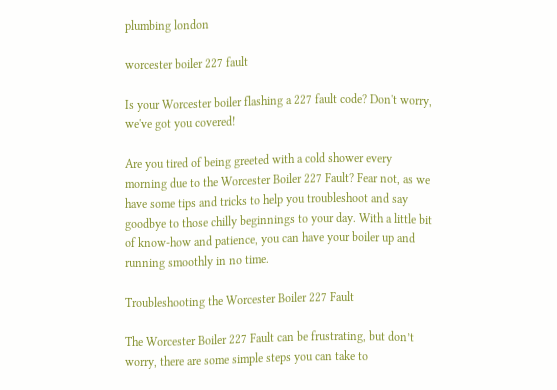plumbing london

worcester boiler 227 fault

Is your Worcester boiler flashing a 227 fault code? Don't worry, we've got you covered!

Are you tired of being greeted with a cold shower every morning due to the Worcester Boiler 227 Fault? Fear not, as we have some tips and tricks to help you troubleshoot and say goodbye to those chilly beginnings to your day. With a little bit of know-how and patience, you can have your boiler up and running smoothly in no time.

Troubleshooting the Worcester Boiler 227 Fault

The Worcester Boiler 227 Fault can be frustrating, but don’t worry, there are some simple steps you can take to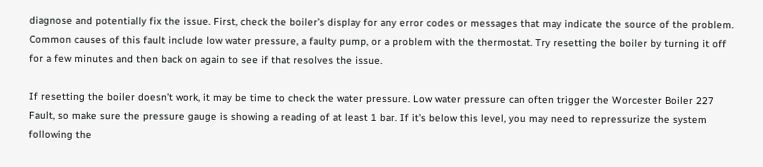diagnose and potentially fix the issue. First, check the boiler’s display for any error codes or messages that may indicate the source of the problem. Common causes of this fault include low water pressure, a faulty pump, or a problem with the thermostat. Try resetting the boiler by turning it off for a few minutes and then back on again to see if that resolves the issue.

If resetting the boiler doesn’t work, it may be time to check the water pressure. Low water pressure can often trigger the Worcester Boiler 227 Fault, so make sure the pressure gauge is showing a reading of at least 1 bar. If it’s below this level, you may need to repressurize the system following the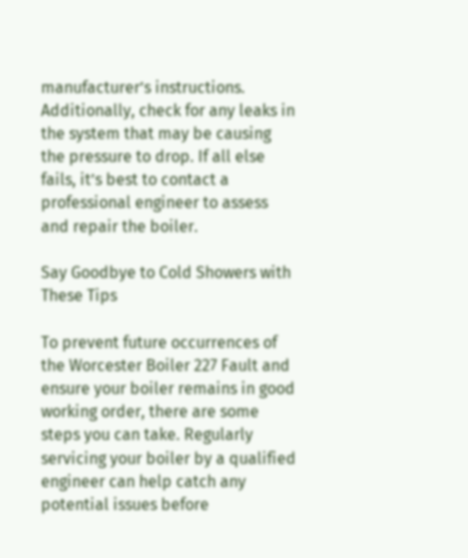manufacturer’s instructions. Additionally, check for any leaks in the system that may be causing the pressure to drop. If all else fails, it’s best to contact a professional engineer to assess and repair the boiler.

Say Goodbye to Cold Showers with These Tips

To prevent future occurrences of the Worcester Boiler 227 Fault and ensure your boiler remains in good working order, there are some steps you can take. Regularly servicing your boiler by a qualified engineer can help catch any potential issues before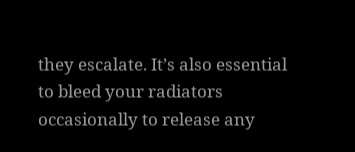they escalate. It’s also essential to bleed your radiators occasionally to release any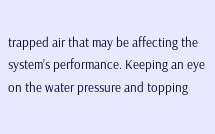trapped air that may be affecting the system’s performance. Keeping an eye on the water pressure and topping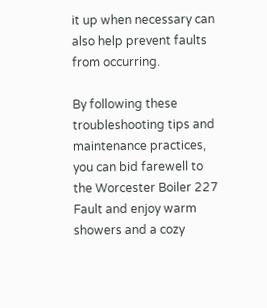it up when necessary can also help prevent faults from occurring.

By following these troubleshooting tips and maintenance practices, you can bid farewell to the Worcester Boiler 227 Fault and enjoy warm showers and a cozy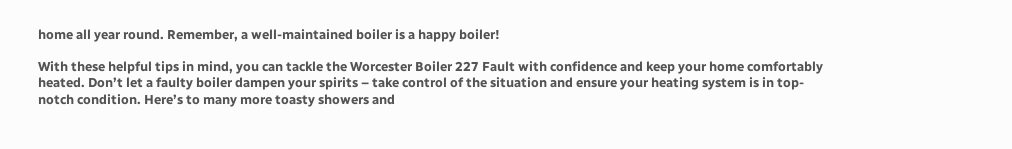home all year round. Remember, a well-maintained boiler is a happy boiler!

With these helpful tips in mind, you can tackle the Worcester Boiler 227 Fault with confidence and keep your home comfortably heated. Don’t let a faulty boiler dampen your spirits – take control of the situation and ensure your heating system is in top-notch condition. Here’s to many more toasty showers and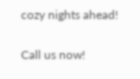cozy nights ahead!

Call us now!